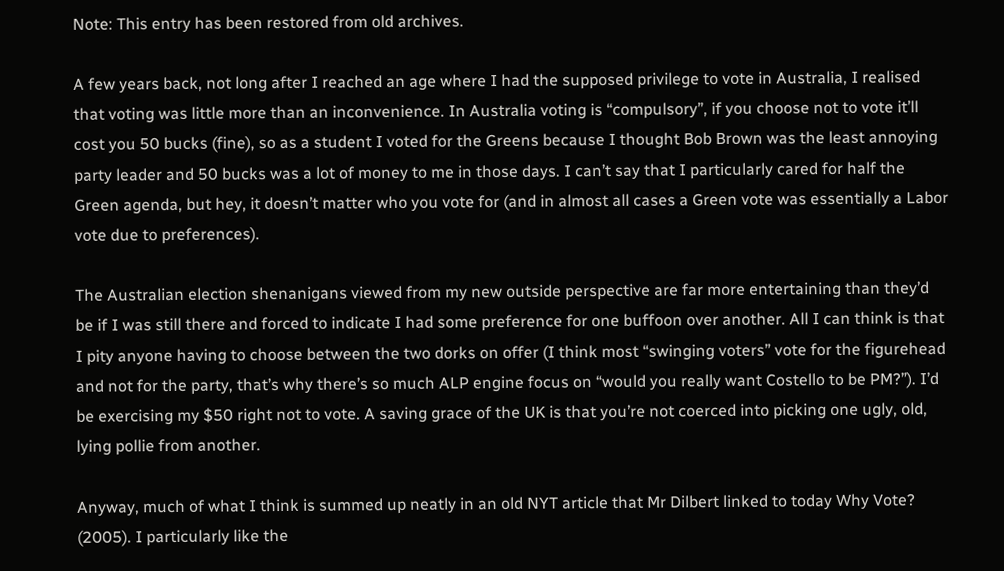Note: This entry has been restored from old archives.

A few years back, not long after I reached an age where I had the supposed privilege to vote in Australia, I realised that voting was little more than an inconvenience. In Australia voting is “compulsory”, if you choose not to vote it’ll cost you 50 bucks (fine), so as a student I voted for the Greens because I thought Bob Brown was the least annoying party leader and 50 bucks was a lot of money to me in those days. I can’t say that I particularly cared for half the Green agenda, but hey, it doesn’t matter who you vote for (and in almost all cases a Green vote was essentially a Labor vote due to preferences).

The Australian election shenanigans viewed from my new outside perspective are far more entertaining than they’d be if I was still there and forced to indicate I had some preference for one buffoon over another. All I can think is that I pity anyone having to choose between the two dorks on offer (I think most “swinging voters” vote for the figurehead and not for the party, that’s why there’s so much ALP engine focus on “would you really want Costello to be PM?”). I’d be exercising my $50 right not to vote. A saving grace of the UK is that you’re not coerced into picking one ugly, old, lying pollie from another.

Anyway, much of what I think is summed up neatly in an old NYT article that Mr Dilbert linked to today Why Vote? (2005). I particularly like the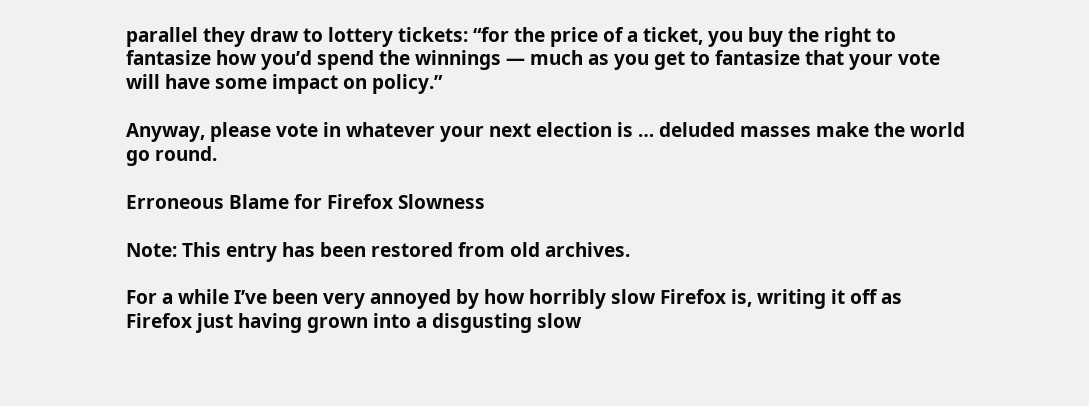parallel they draw to lottery tickets: “for the price of a ticket, you buy the right to fantasize how you’d spend the winnings — much as you get to fantasize that your vote will have some impact on policy.”

Anyway, please vote in whatever your next election is … deluded masses make the world go round.

Erroneous Blame for Firefox Slowness

Note: This entry has been restored from old archives.

For a while I’ve been very annoyed by how horribly slow Firefox is, writing it off as Firefox just having grown into a disgusting slow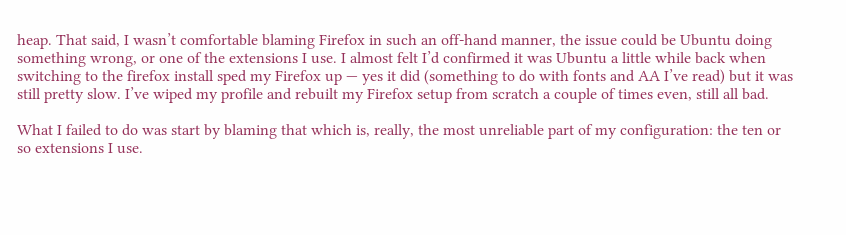heap. That said, I wasn’t comfortable blaming Firefox in such an off-hand manner, the issue could be Ubuntu doing something wrong, or one of the extensions I use. I almost felt I’d confirmed it was Ubuntu a little while back when switching to the firefox install sped my Firefox up — yes it did (something to do with fonts and AA I’ve read) but it was still pretty slow. I’ve wiped my profile and rebuilt my Firefox setup from scratch a couple of times even, still all bad.

What I failed to do was start by blaming that which is, really, the most unreliable part of my configuration: the ten or so extensions I use.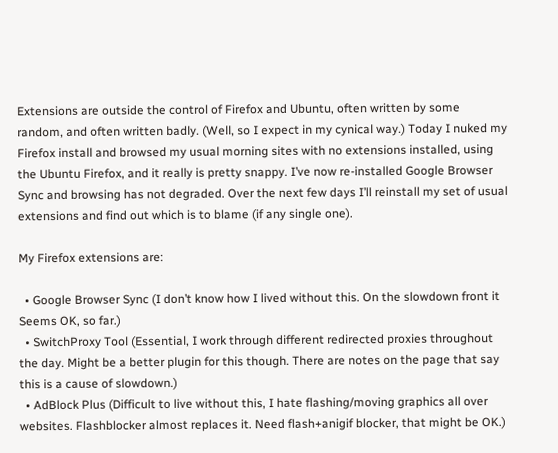Extensions are outside the control of Firefox and Ubuntu, often written by some random, and often written badly. (Well, so I expect in my cynical way.) Today I nuked my Firefox install and browsed my usual morning sites with no extensions installed, using the Ubuntu Firefox, and it really is pretty snappy. I’ve now re-installed Google Browser Sync and browsing has not degraded. Over the next few days I’ll reinstall my set of usual extensions and find out which is to blame (if any single one).

My Firefox extensions are:

  • Google Browser Sync (I don’t know how I lived without this. On the slowdown front it Seems OK, so far.)
  • SwitchProxy Tool (Essential, I work through different redirected proxies throughout the day. Might be a better plugin for this though. There are notes on the page that say this is a cause of slowdown.)
  • AdBlock Plus (Difficult to live without this, I hate flashing/moving graphics all over websites. Flashblocker almost replaces it. Need flash+anigif blocker, that might be OK.)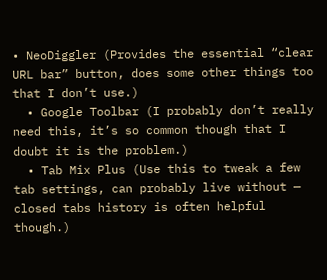• NeoDiggler (Provides the essential “clear URL bar” button, does some other things too that I don’t use.)
  • Google Toolbar (I probably don’t really need this, it’s so common though that I doubt it is the problem.)
  • Tab Mix Plus (Use this to tweak a few tab settings, can probably live without — closed tabs history is often helpful though.)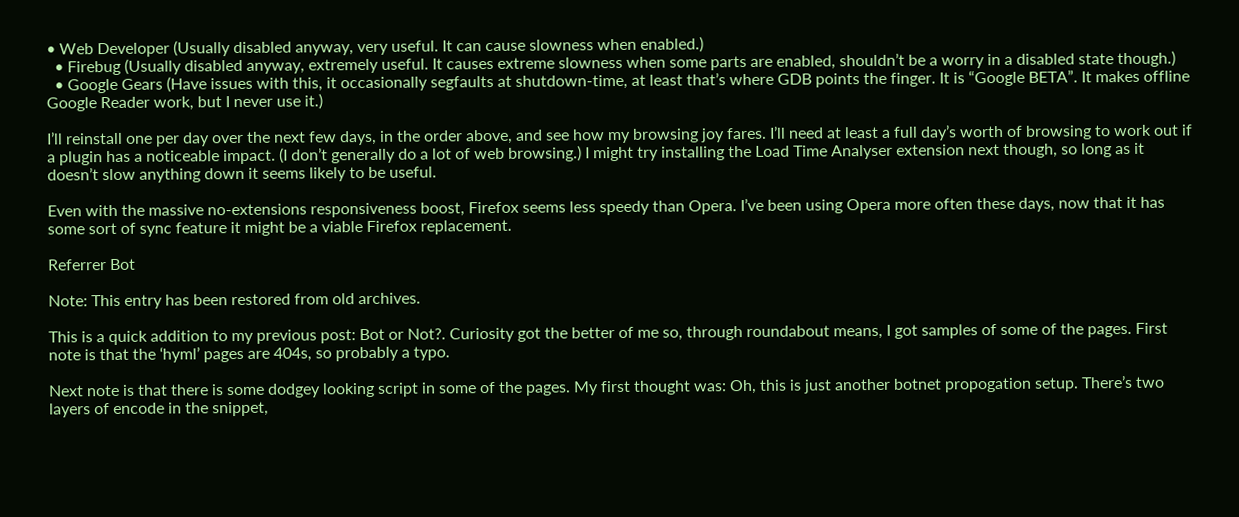• Web Developer (Usually disabled anyway, very useful. It can cause slowness when enabled.)
  • Firebug (Usually disabled anyway, extremely useful. It causes extreme slowness when some parts are enabled, shouldn’t be a worry in a disabled state though.)
  • Google Gears (Have issues with this, it occasionally segfaults at shutdown-time, at least that’s where GDB points the finger. It is “Google BETA”. It makes offline Google Reader work, but I never use it.)

I’ll reinstall one per day over the next few days, in the order above, and see how my browsing joy fares. I’ll need at least a full day’s worth of browsing to work out if a plugin has a noticeable impact. (I don’t generally do a lot of web browsing.) I might try installing the Load Time Analyser extension next though, so long as it doesn’t slow anything down it seems likely to be useful.

Even with the massive no-extensions responsiveness boost, Firefox seems less speedy than Opera. I’ve been using Opera more often these days, now that it has some sort of sync feature it might be a viable Firefox replacement.

Referrer Bot

Note: This entry has been restored from old archives.

This is a quick addition to my previous post: Bot or Not?. Curiosity got the better of me so, through roundabout means, I got samples of some of the pages. First note is that the ‘hyml’ pages are 404s, so probably a typo.

Next note is that there is some dodgey looking script in some of the pages. My first thought was: Oh, this is just another botnet propogation setup. There’s two layers of encode in the snippet,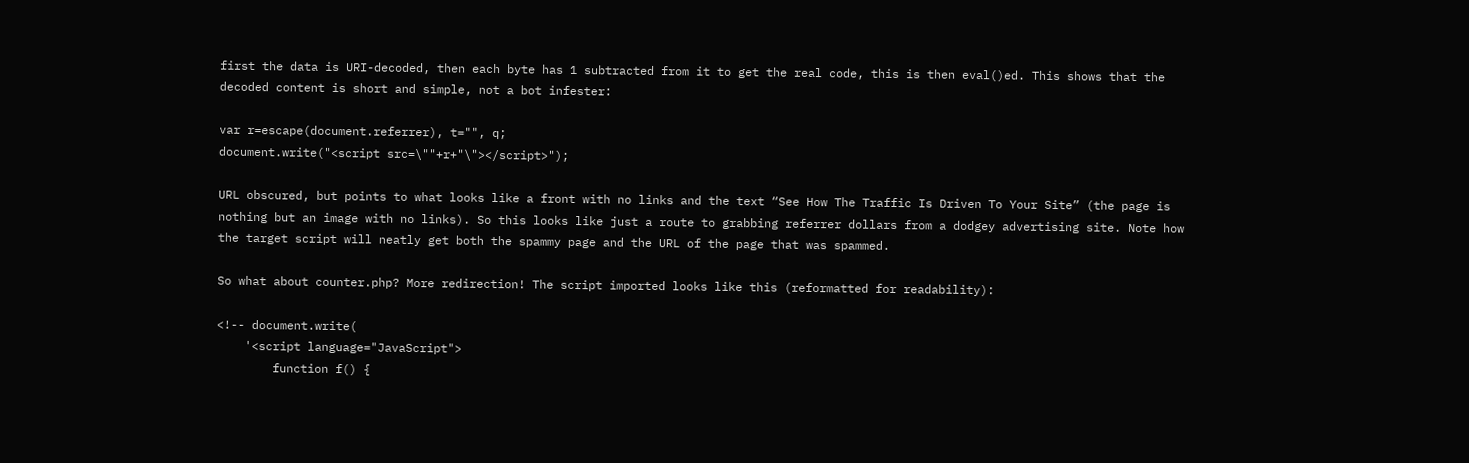first the data is URI-decoded, then each byte has 1 subtracted from it to get the real code, this is then eval()ed. This shows that the decoded content is short and simple, not a bot infester:

var r=escape(document.referrer), t="", q;
document.write("<script src=\""+r+"\"></script>");

URL obscured, but points to what looks like a front with no links and the text “See How The Traffic Is Driven To Your Site” (the page is nothing but an image with no links). So this looks like just a route to grabbing referrer dollars from a dodgey advertising site. Note how the target script will neatly get both the spammy page and the URL of the page that was spammed.

So what about counter.php? More redirection! The script imported looks like this (reformatted for readability):

<!-- document.write(
    '<script language="JavaScript">
        function f() {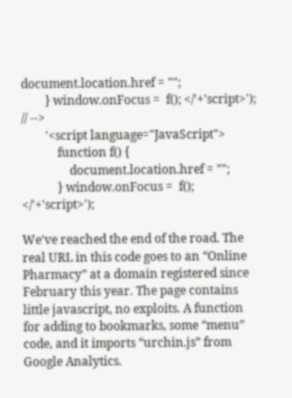document.location.href = "";
        } window.onFocus =  f(); </'+'script>'); // -->
        '<script language="JavaScript">
            function f() {
                document.location.href = "";
            } window.onFocus =  f(); </'+'script>');

We’ve reached the end of the road. The real URL in this code goes to an “Online Pharmacy” at a domain registered since February this year. The page contains little javascript, no exploits. A function for adding to bookmarks, some “menu” code, and it imports “urchin.js” from Google Analytics.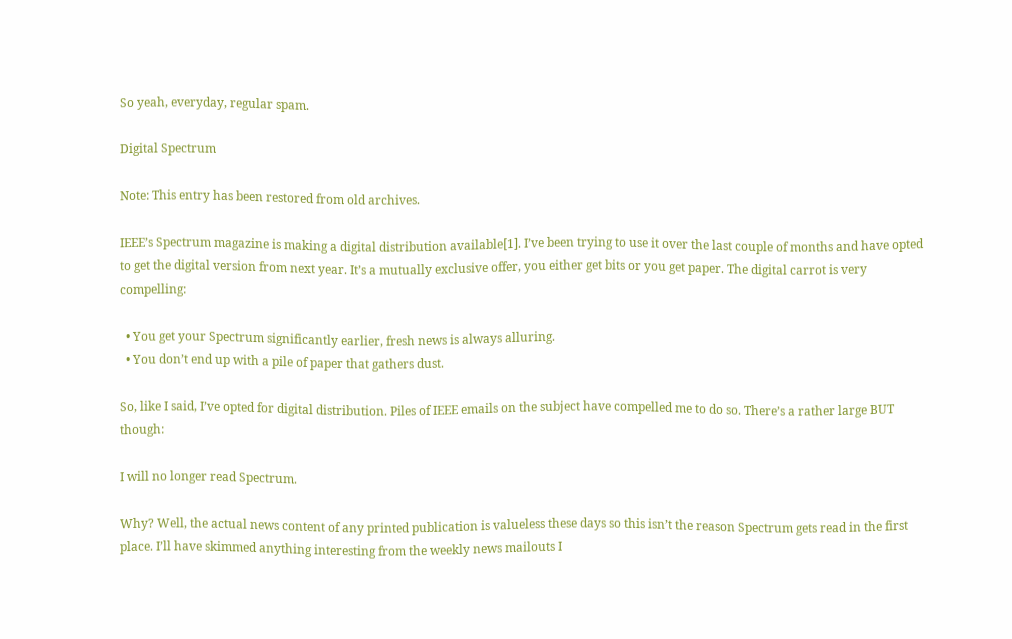So yeah, everyday, regular spam.

Digital Spectrum

Note: This entry has been restored from old archives.

IEEE’s Spectrum magazine is making a digital distribution available[1]. I’ve been trying to use it over the last couple of months and have opted to get the digital version from next year. It’s a mutually exclusive offer, you either get bits or you get paper. The digital carrot is very compelling:

  • You get your Spectrum significantly earlier, fresh news is always alluring.
  • You don’t end up with a pile of paper that gathers dust.

So, like I said, I’ve opted for digital distribution. Piles of IEEE emails on the subject have compelled me to do so. There’s a rather large BUT though:

I will no longer read Spectrum.

Why? Well, the actual news content of any printed publication is valueless these days so this isn’t the reason Spectrum gets read in the first place. I’ll have skimmed anything interesting from the weekly news mailouts I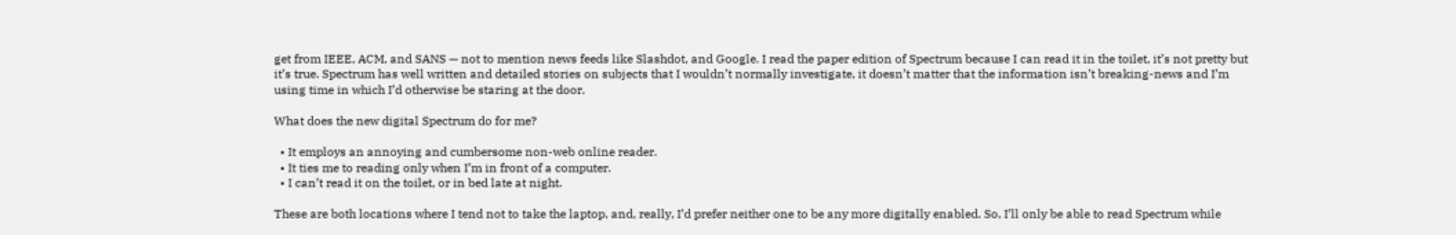get from IEEE, ACM, and SANS — not to mention news feeds like Slashdot, and Google. I read the paper edition of Spectrum because I can read it in the toilet, it’s not pretty but it’s true. Spectrum has well written and detailed stories on subjects that I wouldn’t normally investigate, it doesn’t matter that the information isn’t breaking-news and I’m using time in which I’d otherwise be staring at the door.

What does the new digital Spectrum do for me?

  • It employs an annoying and cumbersome non-web online reader.
  • It ties me to reading only when I’m in front of a computer.
  • I can’t read it on the toilet, or in bed late at night.

These are both locations where I tend not to take the laptop, and, really, I’d prefer neither one to be any more digitally enabled. So, I’ll only be able to read Spectrum while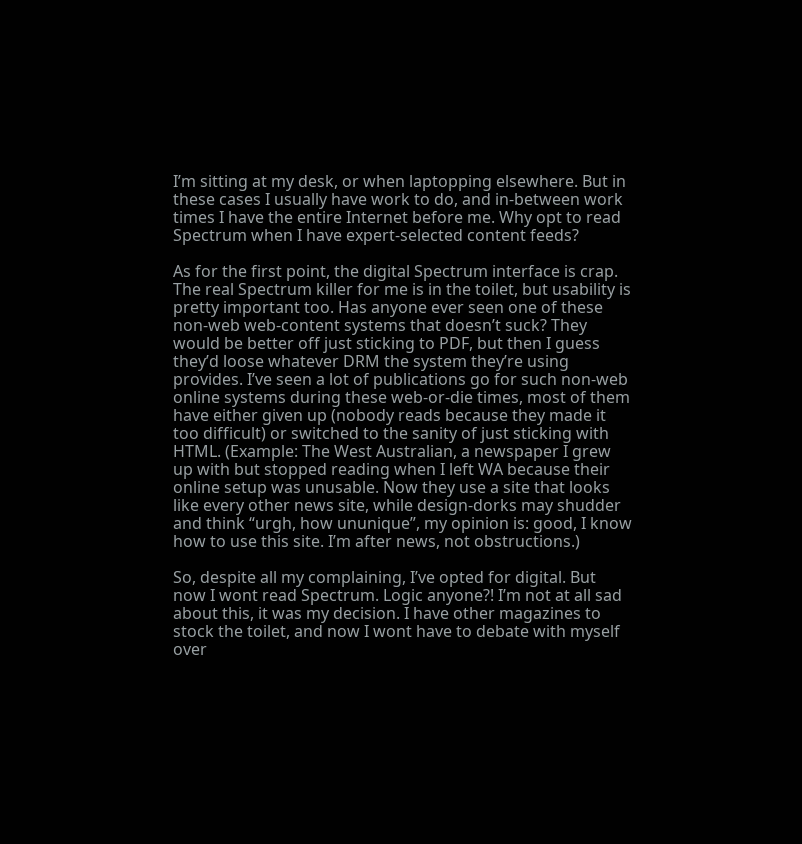I’m sitting at my desk, or when laptopping elsewhere. But in these cases I usually have work to do, and in-between work times I have the entire Internet before me. Why opt to read Spectrum when I have expert-selected content feeds?

As for the first point, the digital Spectrum interface is crap. The real Spectrum killer for me is in the toilet, but usability is pretty important too. Has anyone ever seen one of these non-web web-content systems that doesn’t suck? They would be better off just sticking to PDF, but then I guess they’d loose whatever DRM the system they’re using provides. I’ve seen a lot of publications go for such non-web online systems during these web-or-die times, most of them have either given up (nobody reads because they made it too difficult) or switched to the sanity of just sticking with HTML. (Example: The West Australian, a newspaper I grew up with but stopped reading when I left WA because their online setup was unusable. Now they use a site that looks like every other news site, while design-dorks may shudder and think “urgh, how ununique”, my opinion is: good, I know how to use this site. I’m after news, not obstructions.)

So, despite all my complaining, I’ve opted for digital. But now I wont read Spectrum. Logic anyone?! I’m not at all sad about this, it was my decision. I have other magazines to stock the toilet, and now I wont have to debate with myself over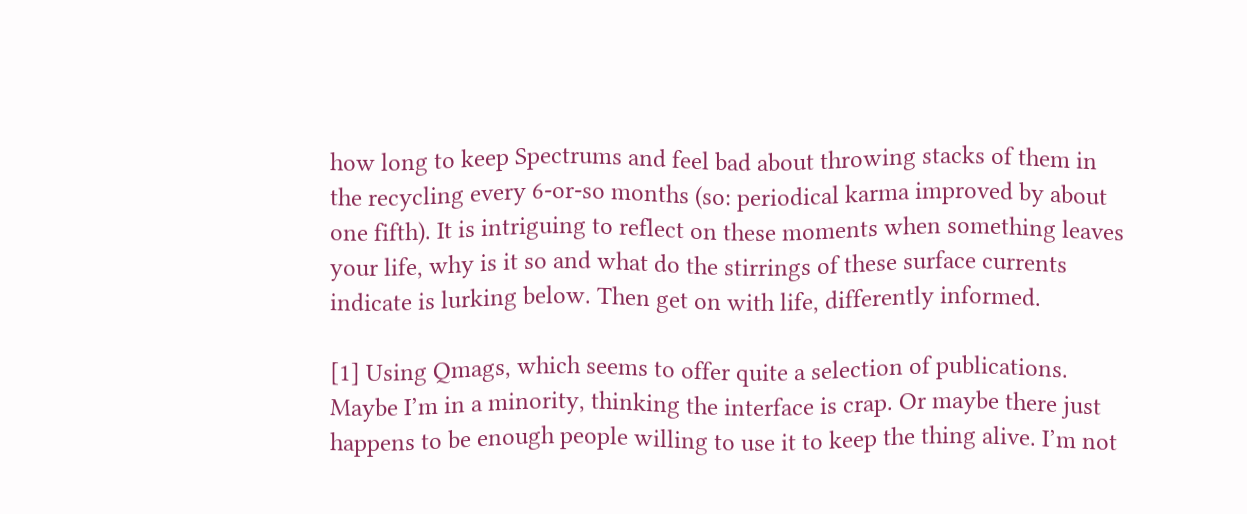how long to keep Spectrums and feel bad about throwing stacks of them in the recycling every 6-or-so months (so: periodical karma improved by about one fifth). It is intriguing to reflect on these moments when something leaves your life, why is it so and what do the stirrings of these surface currents indicate is lurking below. Then get on with life, differently informed.

[1] Using Qmags, which seems to offer quite a selection of publications. Maybe I’m in a minority, thinking the interface is crap. Or maybe there just happens to be enough people willing to use it to keep the thing alive. I’m not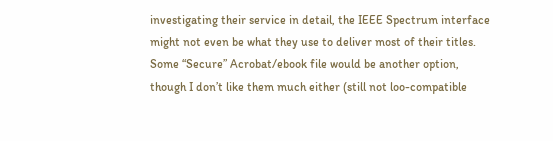investigating their service in detail, the IEEE Spectrum interface might not even be what they use to deliver most of their titles. Some “Secure” Acrobat/ebook file would be another option, though I don’t like them much either (still not loo-compatible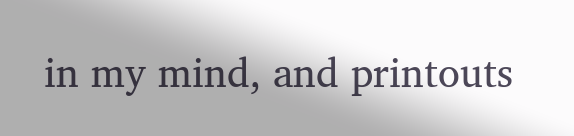in my mind, and printouts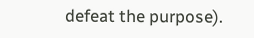defeat the purpose).